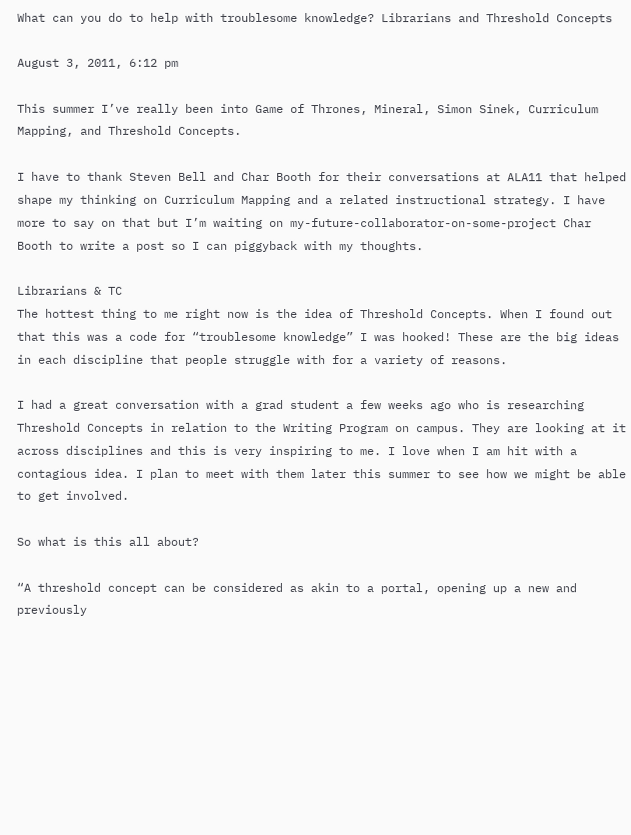What can you do to help with troublesome knowledge? Librarians and Threshold Concepts

August 3, 2011, 6:12 pm

This summer I’ve really been into Game of Thrones, Mineral, Simon Sinek, Curriculum Mapping, and Threshold Concepts.

I have to thank Steven Bell and Char Booth for their conversations at ALA11 that helped shape my thinking on Curriculum Mapping and a related instructional strategy. I have more to say on that but I’m waiting on my-future-collaborator-on-some-project Char Booth to write a post so I can piggyback with my thoughts.

Librarians & TC
The hottest thing to me right now is the idea of Threshold Concepts. When I found out that this was a code for “troublesome knowledge” I was hooked! These are the big ideas in each discipline that people struggle with for a variety of reasons.

I had a great conversation with a grad student a few weeks ago who is researching Threshold Concepts in relation to the Writing Program on campus. They are looking at it across disciplines and this is very inspiring to me. I love when I am hit with a contagious idea. I plan to meet with them later this summer to see how we might be able to get involved.

So what is this all about?

“A threshold concept can be considered as akin to a portal, opening up a new and previously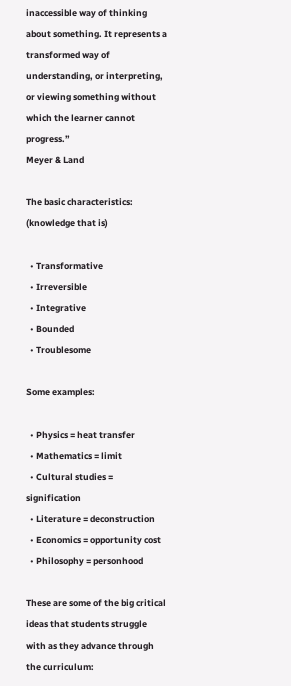inaccessible way of thinking about something. It represents a transformed way of understanding, or interpreting, or viewing something without which the learner cannot progress.”
Meyer & Land

The basic characteristics: (knowledge that is)

  • Transformative
  • Irreversible
  • Integrative
  • Bounded
  • Troublesome

Some examples:

  • Physics = heat transfer
  • Mathematics = limit
  • Cultural studies = signification
  • Literature = deconstruction
  • Economics = opportunity cost
  • Philosophy = personhood

These are some of the big critical ideas that students struggle with as they advance through the curriculum: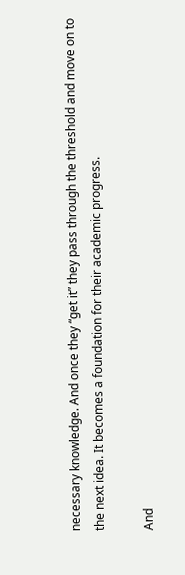necessary knowledge. And once they “get it” they pass through the threshold and move on to the next idea. It becomes a foundation for their academic progress.

And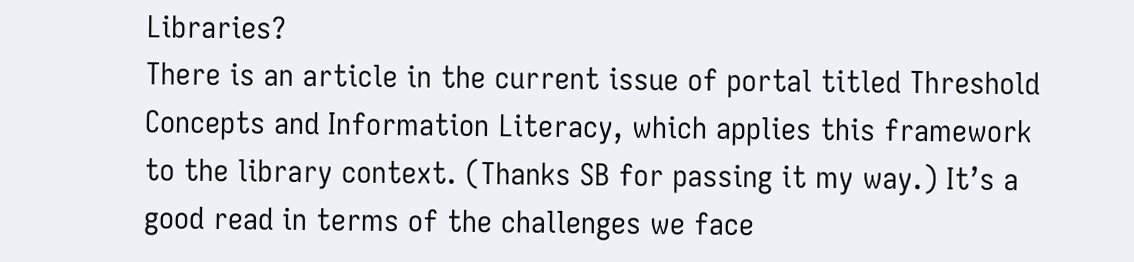Libraries?
There is an article in the current issue of portal titled Threshold Concepts and Information Literacy, which applies this framework to the library context. (Thanks SB for passing it my way.) It’s a good read in terms of the challenges we face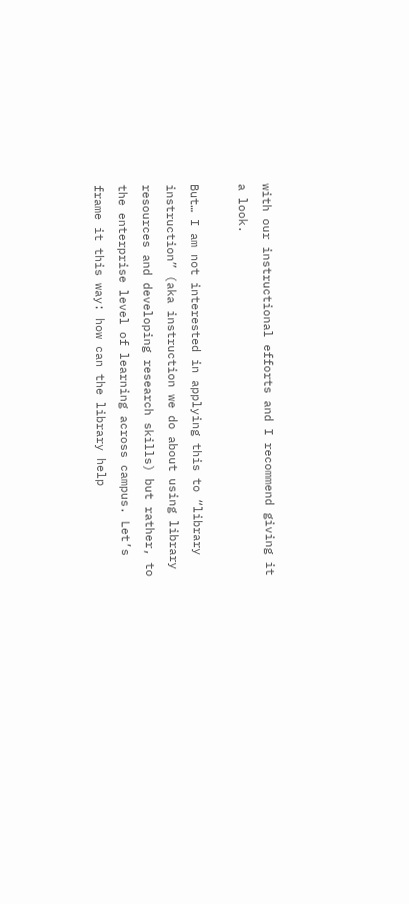with our instructional efforts and I recommend giving it a look.

But… I am not interested in applying this to “library instruction” (aka instruction we do about using library resources and developing research skills) but rather, to the enterprise level of learning across campus. Let’s frame it this way: how can the library help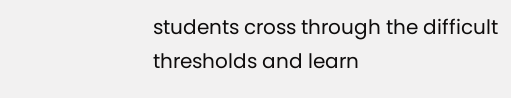students cross through the difficult thresholds and learn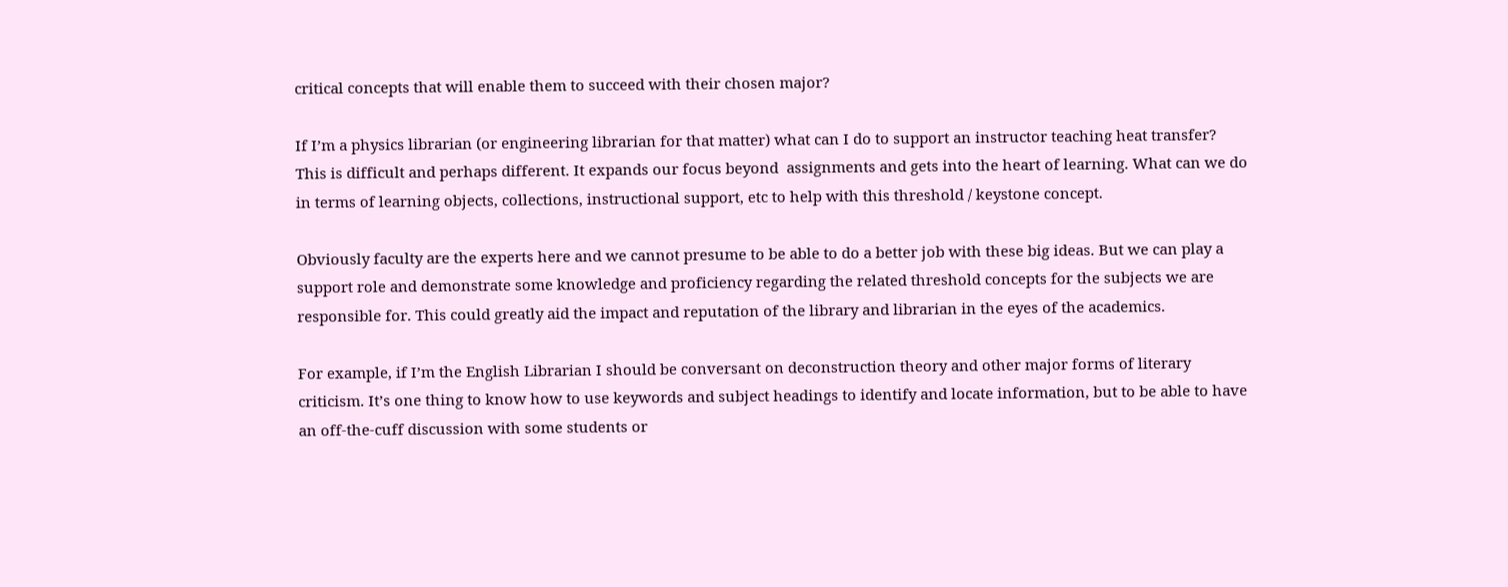critical concepts that will enable them to succeed with their chosen major?

If I’m a physics librarian (or engineering librarian for that matter) what can I do to support an instructor teaching heat transfer? This is difficult and perhaps different. It expands our focus beyond  assignments and gets into the heart of learning. What can we do in terms of learning objects, collections, instructional support, etc to help with this threshold / keystone concept.

Obviously faculty are the experts here and we cannot presume to be able to do a better job with these big ideas. But we can play a support role and demonstrate some knowledge and proficiency regarding the related threshold concepts for the subjects we are responsible for. This could greatly aid the impact and reputation of the library and librarian in the eyes of the academics.

For example, if I’m the English Librarian I should be conversant on deconstruction theory and other major forms of literary criticism. It’s one thing to know how to use keywords and subject headings to identify and locate information, but to be able to have an off-the-cuff discussion with some students or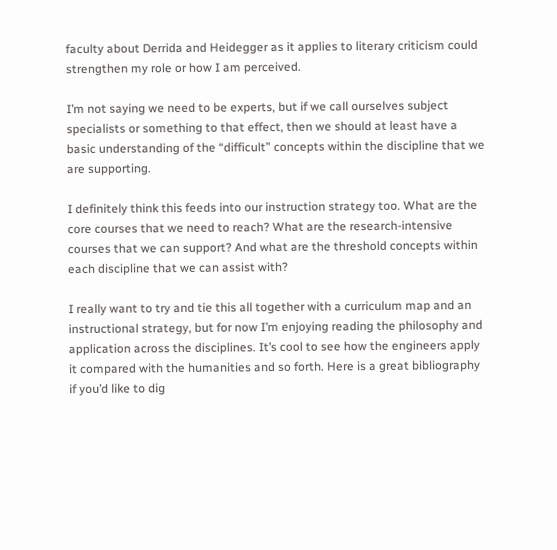faculty about Derrida and Heidegger as it applies to literary criticism could strengthen my role or how I am perceived.

I’m not saying we need to be experts, but if we call ourselves subject specialists or something to that effect, then we should at least have a basic understanding of the “difficult” concepts within the discipline that we are supporting.

I definitely think this feeds into our instruction strategy too. What are the core courses that we need to reach? What are the research-intensive courses that we can support? And what are the threshold concepts within each discipline that we can assist with?

I really want to try and tie this all together with a curriculum map and an instructional strategy, but for now I’m enjoying reading the philosophy and application across the disciplines. It’s cool to see how the engineers apply it compared with the humanities and so forth. Here is a great bibliography if you’d like to dig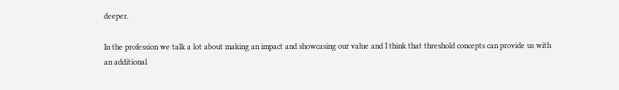deeper.

In the profession we talk a lot about making an impact and showcasing our value and I think that threshold concepts can provide us with an additional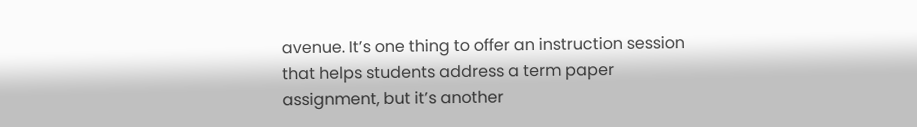avenue. It’s one thing to offer an instruction session that helps students address a term paper assignment, but it’s another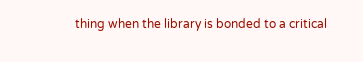thing when the library is bonded to a critical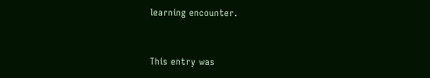learning encounter.


This entry was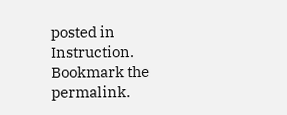posted in Instruction. Bookmark the permalink.